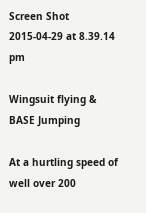Screen Shot 2015-04-29 at 8.39.14 pm

Wingsuit flying & BASE Jumping

At a hurtling speed of well over 200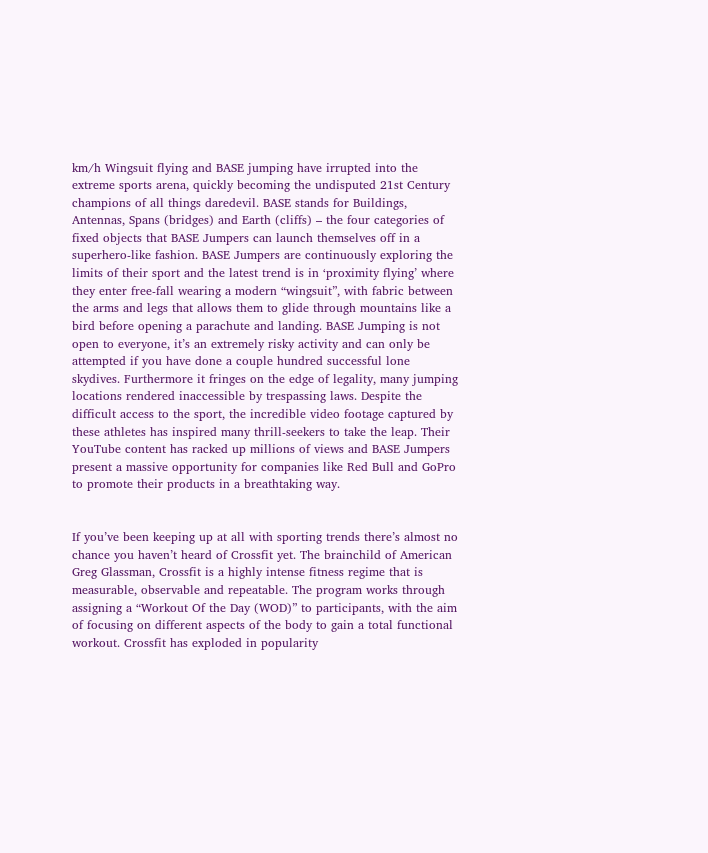km/h Wingsuit flying and BASE jumping have irrupted into the extreme sports arena, quickly becoming the undisputed 21st Century champions of all things daredevil. BASE stands for Buildings, Antennas, Spans (bridges) and Earth (cliffs) – the four categories of fixed objects that BASE Jumpers can launch themselves off in a superhero-like fashion. BASE Jumpers are continuously exploring the limits of their sport and the latest trend is in ‘proximity flying’ where they enter free-fall wearing a modern “wingsuit”, with fabric between the arms and legs that allows them to glide through mountains like a bird before opening a parachute and landing. BASE Jumping is not open to everyone, it’s an extremely risky activity and can only be attempted if you have done a couple hundred successful lone skydives. Furthermore it fringes on the edge of legality, many jumping locations rendered inaccessible by trespassing laws. Despite the difficult access to the sport, the incredible video footage captured by these athletes has inspired many thrill-seekers to take the leap. Their YouTube content has racked up millions of views and BASE Jumpers present a massive opportunity for companies like Red Bull and GoPro to promote their products in a breathtaking way.


If you’ve been keeping up at all with sporting trends there’s almost no chance you haven’t heard of Crossfit yet. The brainchild of American Greg Glassman, Crossfit is a highly intense fitness regime that is measurable, observable and repeatable. The program works through assigning a “Workout Of the Day (WOD)” to participants, with the aim of focusing on different aspects of the body to gain a total functional workout. Crossfit has exploded in popularity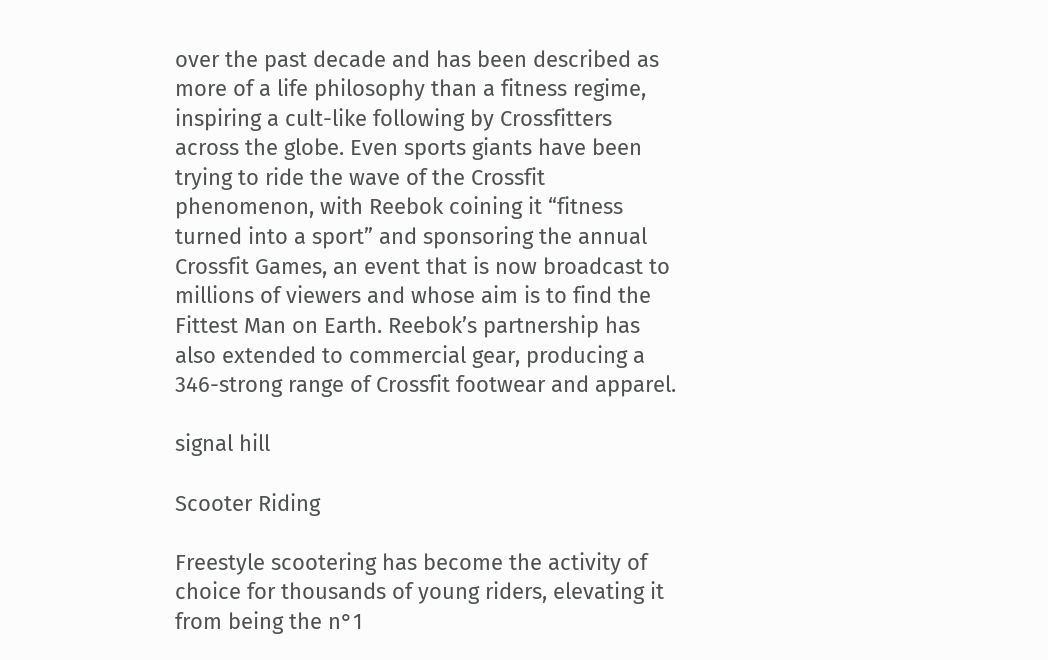over the past decade and has been described as more of a life philosophy than a fitness regime, inspiring a cult-like following by Crossfitters across the globe. Even sports giants have been trying to ride the wave of the Crossfit phenomenon, with Reebok coining it “fitness turned into a sport” and sponsoring the annual Crossfit Games, an event that is now broadcast to millions of viewers and whose aim is to find the Fittest Man on Earth. Reebok’s partnership has also extended to commercial gear, producing a 346-strong range of Crossfit footwear and apparel.

signal hill

Scooter Riding

Freestyle scootering has become the activity of choice for thousands of young riders, elevating it from being the n°1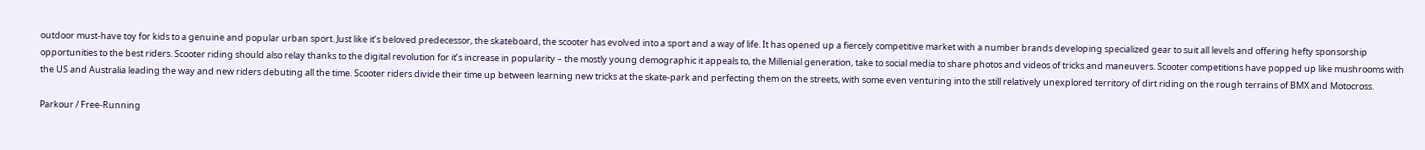outdoor must-have toy for kids to a genuine and popular urban sport. Just like it’s beloved predecessor, the skateboard, the scooter has evolved into a sport and a way of life. It has opened up a fiercely competitive market with a number brands developing specialized gear to suit all levels and offering hefty sponsorship opportunities to the best riders. Scooter riding should also relay thanks to the digital revolution for it’s increase in popularity – the mostly young demographic it appeals to, the Millenial generation, take to social media to share photos and videos of tricks and maneuvers. Scooter competitions have popped up like mushrooms with the US and Australia leading the way and new riders debuting all the time. Scooter riders divide their time up between learning new tricks at the skate-park and perfecting them on the streets, with some even venturing into the still relatively unexplored territory of dirt riding on the rough terrains of BMX and Motocross.

Parkour / Free-Running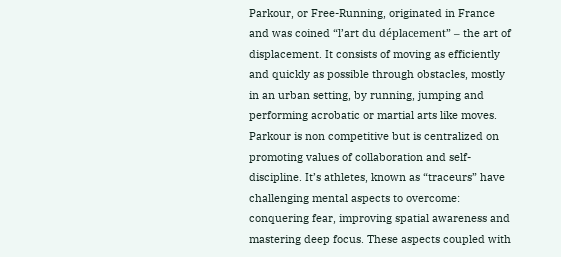Parkour, or Free-Running, originated in France and was coined “l’art du déplacement” – the art of displacement. It consists of moving as efficiently and quickly as possible through obstacles, mostly in an urban setting, by running, jumping and performing acrobatic or martial arts like moves. Parkour is non competitive but is centralized on promoting values of collaboration and self-discipline. It’s athletes, known as “traceurs” have challenging mental aspects to overcome: conquering fear, improving spatial awareness and mastering deep focus. These aspects coupled with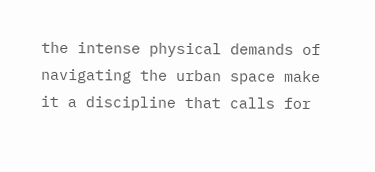the intense physical demands of navigating the urban space make it a discipline that calls for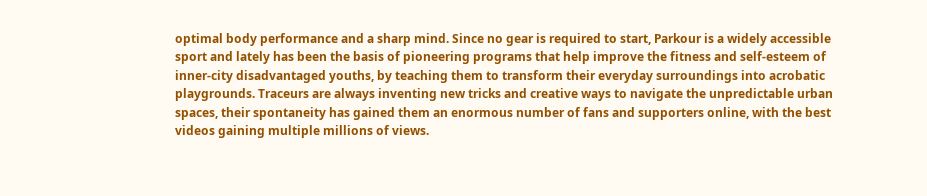optimal body performance and a sharp mind. Since no gear is required to start, Parkour is a widely accessible sport and lately has been the basis of pioneering programs that help improve the fitness and self-esteem of inner-city disadvantaged youths, by teaching them to transform their everyday surroundings into acrobatic playgrounds. Traceurs are always inventing new tricks and creative ways to navigate the unpredictable urban spaces, their spontaneity has gained them an enormous number of fans and supporters online, with the best videos gaining multiple millions of views.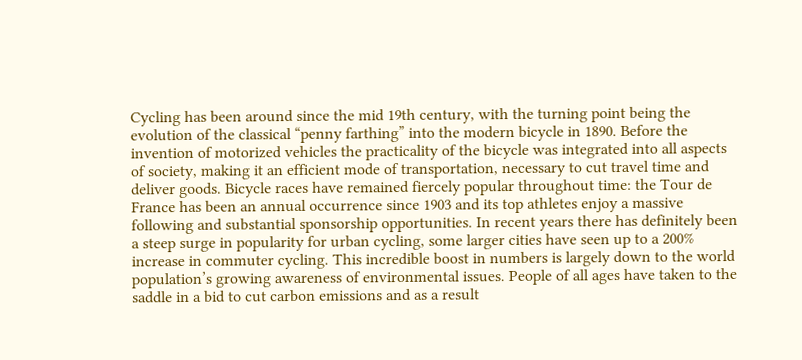Cycling has been around since the mid 19th century, with the turning point being the evolution of the classical “penny farthing” into the modern bicycle in 1890. Before the invention of motorized vehicles the practicality of the bicycle was integrated into all aspects of society, making it an efficient mode of transportation, necessary to cut travel time and deliver goods. Bicycle races have remained fiercely popular throughout time: the Tour de France has been an annual occurrence since 1903 and its top athletes enjoy a massive following and substantial sponsorship opportunities. In recent years there has definitely been a steep surge in popularity for urban cycling, some larger cities have seen up to a 200% increase in commuter cycling. This incredible boost in numbers is largely down to the world population’s growing awareness of environmental issues. People of all ages have taken to the saddle in a bid to cut carbon emissions and as a result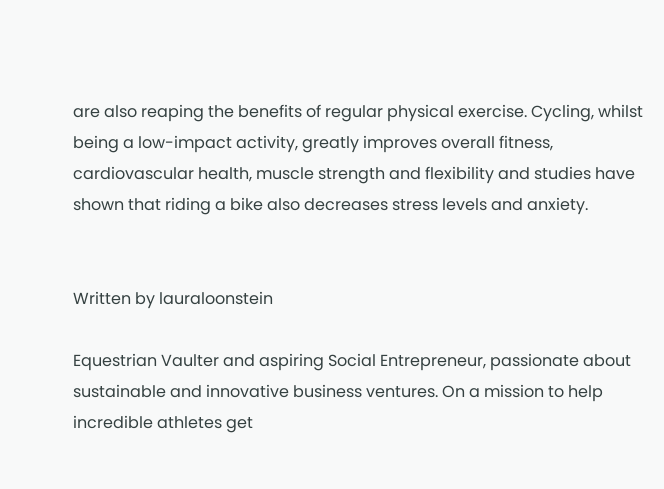are also reaping the benefits of regular physical exercise. Cycling, whilst being a low-impact activity, greatly improves overall fitness, cardiovascular health, muscle strength and flexibility and studies have shown that riding a bike also decreases stress levels and anxiety.


Written by lauraloonstein

Equestrian Vaulter and aspiring Social Entrepreneur, passionate about sustainable and innovative business ventures. On a mission to help incredible athletes get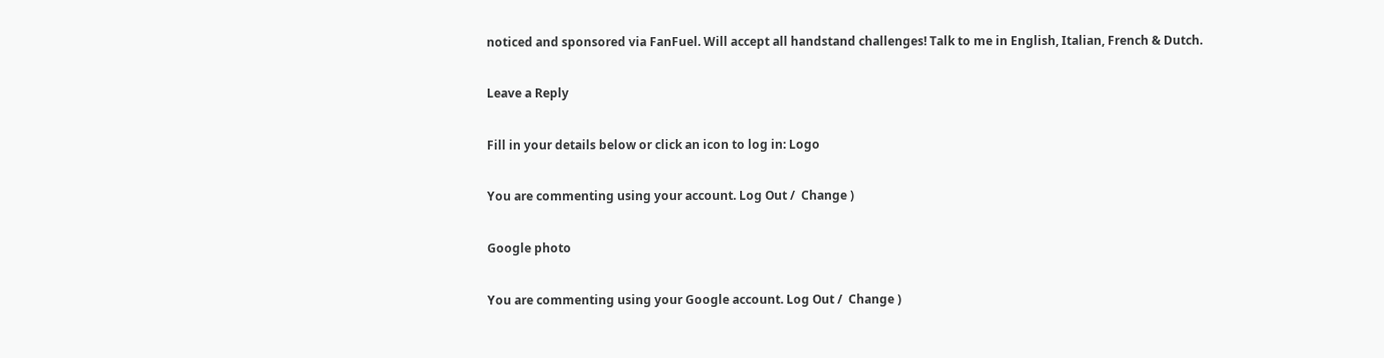noticed and sponsored via FanFuel. Will accept all handstand challenges! Talk to me in English, Italian, French & Dutch.

Leave a Reply

Fill in your details below or click an icon to log in: Logo

You are commenting using your account. Log Out /  Change )

Google photo

You are commenting using your Google account. Log Out /  Change )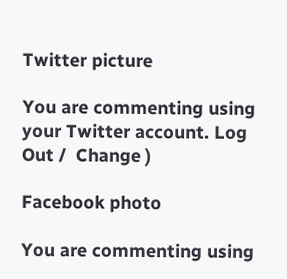Twitter picture

You are commenting using your Twitter account. Log Out /  Change )

Facebook photo

You are commenting using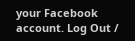your Facebook account. Log Out /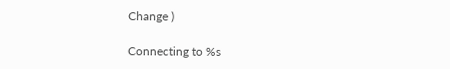Change )

Connecting to %s